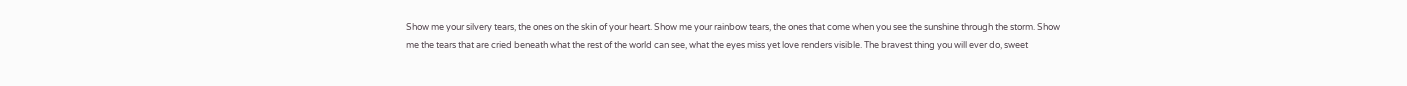Show me your silvery tears, the ones on the skin of your heart. Show me your rainbow tears, the ones that come when you see the sunshine through the storm. Show me the tears that are cried beneath what the rest of the world can see, what the eyes miss yet love renders visible. The bravest thing you will ever do, sweet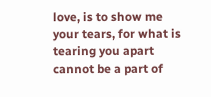love, is to show me your tears, for what is tearing you apart cannot be a part of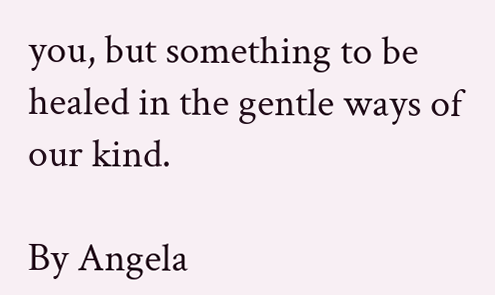you, but something to be healed in the gentle ways of our kind.

By Angela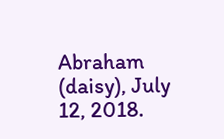Abraham (daisy), July 12, 2018.